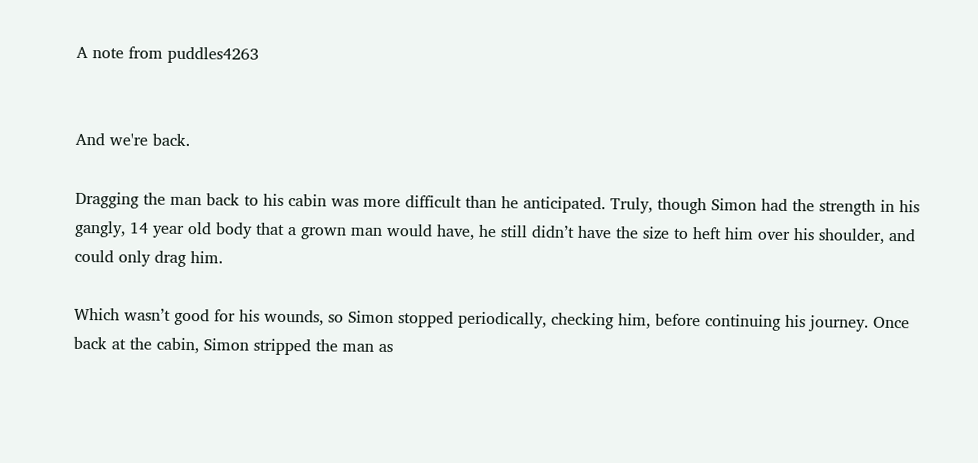A note from puddles4263


And we're back.

Dragging the man back to his cabin was more difficult than he anticipated. Truly, though Simon had the strength in his gangly, 14 year old body that a grown man would have, he still didn’t have the size to heft him over his shoulder, and could only drag him.

Which wasn’t good for his wounds, so Simon stopped periodically, checking him, before continuing his journey. Once back at the cabin, Simon stripped the man as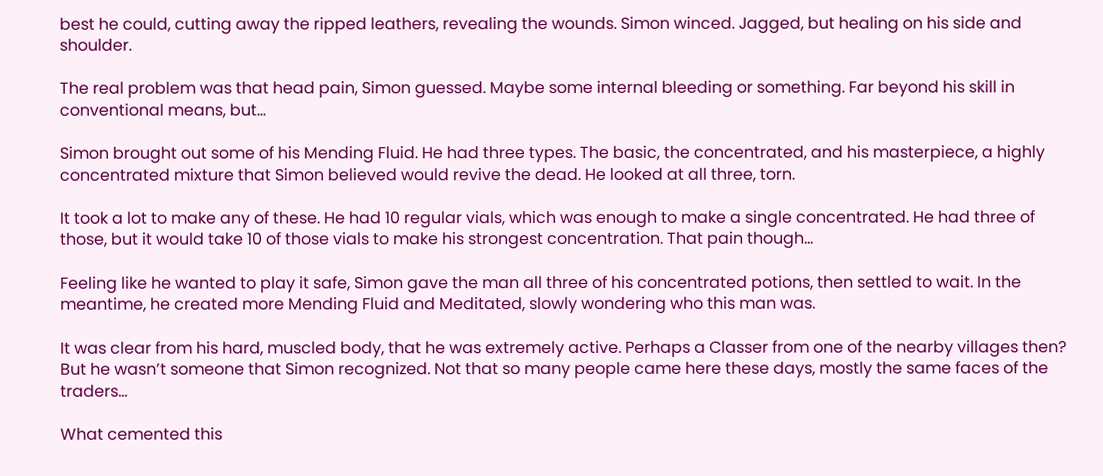best he could, cutting away the ripped leathers, revealing the wounds. Simon winced. Jagged, but healing on his side and shoulder.

The real problem was that head pain, Simon guessed. Maybe some internal bleeding or something. Far beyond his skill in conventional means, but…

Simon brought out some of his Mending Fluid. He had three types. The basic, the concentrated, and his masterpiece, a highly concentrated mixture that Simon believed would revive the dead. He looked at all three, torn.

It took a lot to make any of these. He had 10 regular vials, which was enough to make a single concentrated. He had three of those, but it would take 10 of those vials to make his strongest concentration. That pain though…

Feeling like he wanted to play it safe, Simon gave the man all three of his concentrated potions, then settled to wait. In the meantime, he created more Mending Fluid and Meditated, slowly wondering who this man was.

It was clear from his hard, muscled body, that he was extremely active. Perhaps a Classer from one of the nearby villages then? But he wasn’t someone that Simon recognized. Not that so many people came here these days, mostly the same faces of the traders…

What cemented this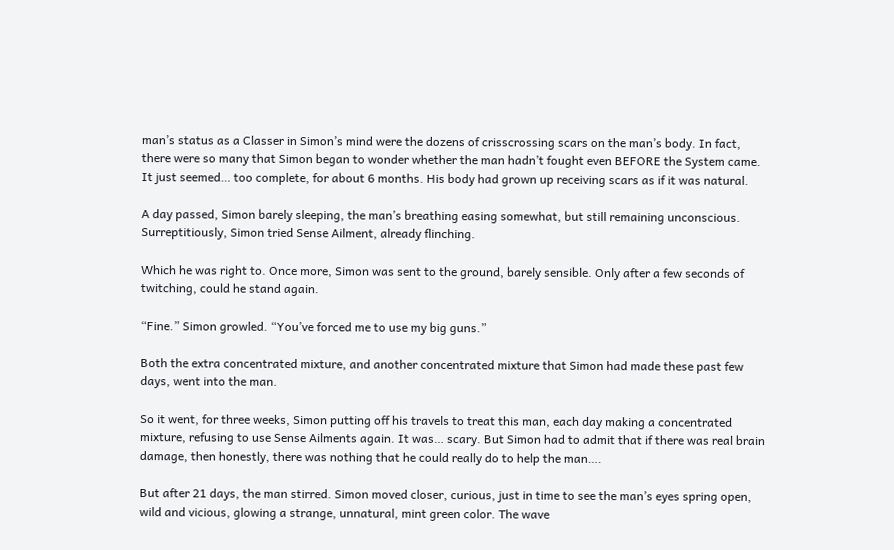man’s status as a Classer in Simon’s mind were the dozens of crisscrossing scars on the man’s body. In fact, there were so many that Simon began to wonder whether the man hadn’t fought even BEFORE the System came. It just seemed… too complete, for about 6 months. His body had grown up receiving scars as if it was natural.

A day passed, Simon barely sleeping, the man’s breathing easing somewhat, but still remaining unconscious. Surreptitiously, Simon tried Sense Ailment, already flinching.

Which he was right to. Once more, Simon was sent to the ground, barely sensible. Only after a few seconds of twitching, could he stand again.

“Fine.” Simon growled. “You’ve forced me to use my big guns.”

Both the extra concentrated mixture, and another concentrated mixture that Simon had made these past few days, went into the man.

So it went, for three weeks, Simon putting off his travels to treat this man, each day making a concentrated mixture, refusing to use Sense Ailments again. It was… scary. But Simon had to admit that if there was real brain damage, then honestly, there was nothing that he could really do to help the man….

But after 21 days, the man stirred. Simon moved closer, curious, just in time to see the man’s eyes spring open, wild and vicious, glowing a strange, unnatural, mint green color. The wave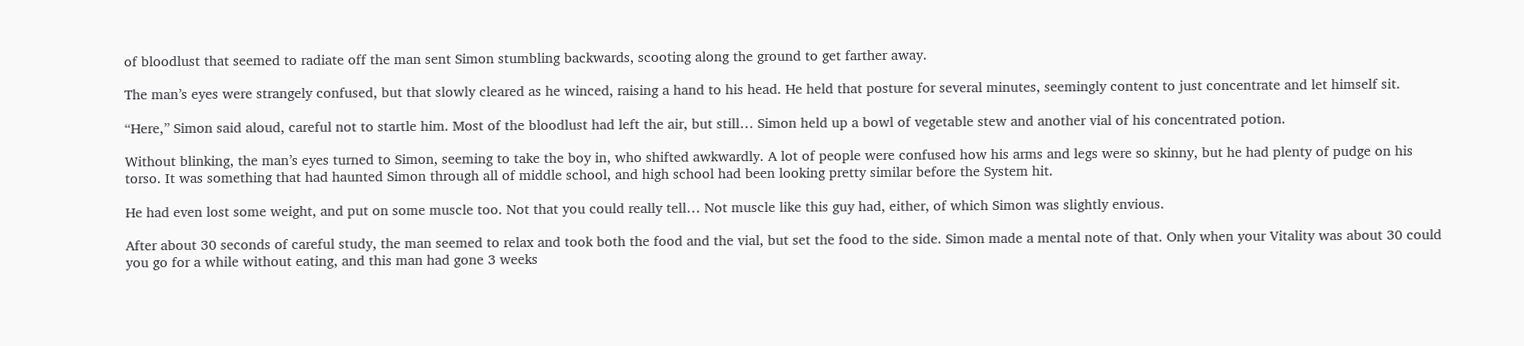of bloodlust that seemed to radiate off the man sent Simon stumbling backwards, scooting along the ground to get farther away.

The man’s eyes were strangely confused, but that slowly cleared as he winced, raising a hand to his head. He held that posture for several minutes, seemingly content to just concentrate and let himself sit.

“Here,” Simon said aloud, careful not to startle him. Most of the bloodlust had left the air, but still… Simon held up a bowl of vegetable stew and another vial of his concentrated potion.

Without blinking, the man’s eyes turned to Simon, seeming to take the boy in, who shifted awkwardly. A lot of people were confused how his arms and legs were so skinny, but he had plenty of pudge on his torso. It was something that had haunted Simon through all of middle school, and high school had been looking pretty similar before the System hit.

He had even lost some weight, and put on some muscle too. Not that you could really tell… Not muscle like this guy had, either, of which Simon was slightly envious.

After about 30 seconds of careful study, the man seemed to relax and took both the food and the vial, but set the food to the side. Simon made a mental note of that. Only when your Vitality was about 30 could you go for a while without eating, and this man had gone 3 weeks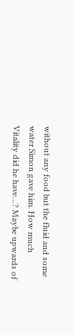without any food but the fluid and some water Simon gave him. How much Vitality did he have…? Maybe upwards of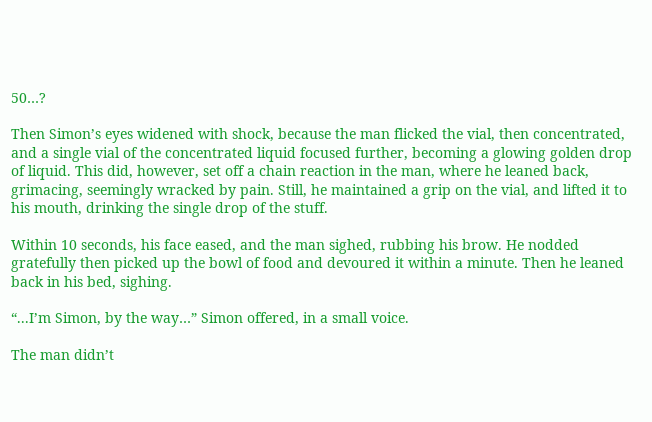50…?

Then Simon’s eyes widened with shock, because the man flicked the vial, then concentrated, and a single vial of the concentrated liquid focused further, becoming a glowing golden drop of liquid. This did, however, set off a chain reaction in the man, where he leaned back, grimacing, seemingly wracked by pain. Still, he maintained a grip on the vial, and lifted it to his mouth, drinking the single drop of the stuff.

Within 10 seconds, his face eased, and the man sighed, rubbing his brow. He nodded gratefully then picked up the bowl of food and devoured it within a minute. Then he leaned back in his bed, sighing.

“...I’m Simon, by the way…” Simon offered, in a small voice.

The man didn’t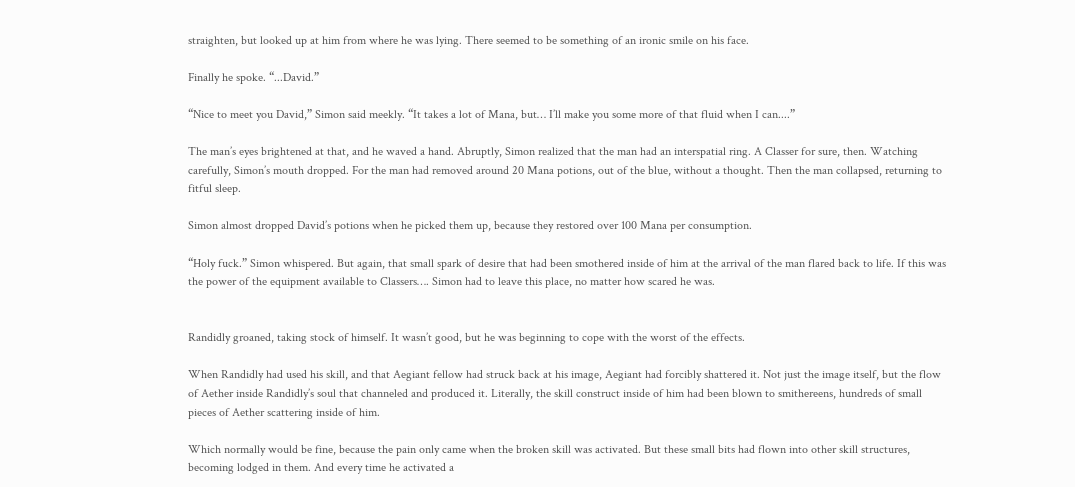straighten, but looked up at him from where he was lying. There seemed to be something of an ironic smile on his face.

Finally he spoke. “...David.”

“Nice to meet you David,” Simon said meekly. “It takes a lot of Mana, but… I’ll make you some more of that fluid when I can....”

The man’s eyes brightened at that, and he waved a hand. Abruptly, Simon realized that the man had an interspatial ring. A Classer for sure, then. Watching carefully, Simon’s mouth dropped. For the man had removed around 20 Mana potions, out of the blue, without a thought. Then the man collapsed, returning to fitful sleep.

Simon almost dropped David’s potions when he picked them up, because they restored over 100 Mana per consumption.

“Holy fuck.” Simon whispered. But again, that small spark of desire that had been smothered inside of him at the arrival of the man flared back to life. If this was the power of the equipment available to Classers…. Simon had to leave this place, no matter how scared he was.


Randidly groaned, taking stock of himself. It wasn’t good, but he was beginning to cope with the worst of the effects.

When Randidly had used his skill, and that Aegiant fellow had struck back at his image, Aegiant had forcibly shattered it. Not just the image itself, but the flow of Aether inside Randidly’s soul that channeled and produced it. Literally, the skill construct inside of him had been blown to smithereens, hundreds of small pieces of Aether scattering inside of him.

Which normally would be fine, because the pain only came when the broken skill was activated. But these small bits had flown into other skill structures, becoming lodged in them. And every time he activated a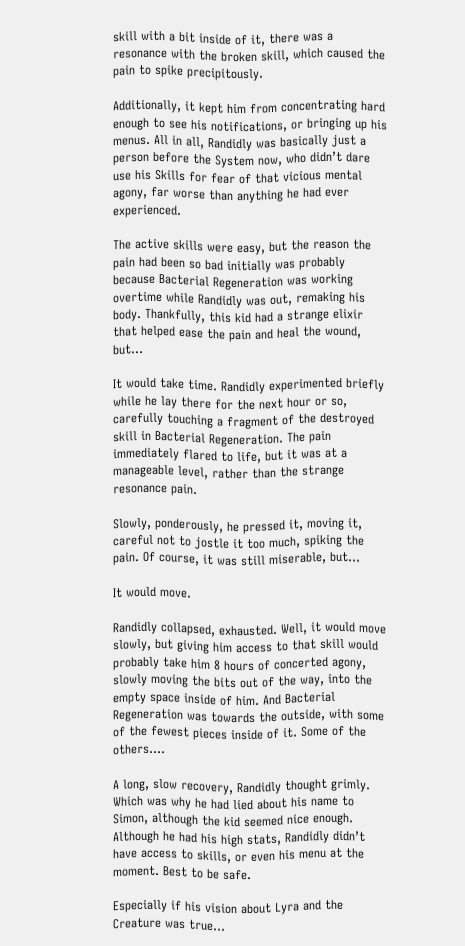skill with a bit inside of it, there was a resonance with the broken skill, which caused the pain to spike precipitously.

Additionally, it kept him from concentrating hard enough to see his notifications, or bringing up his menus. All in all, Randidly was basically just a person before the System now, who didn’t dare use his Skills for fear of that vicious mental agony, far worse than anything he had ever experienced.

The active skills were easy, but the reason the pain had been so bad initially was probably because Bacterial Regeneration was working overtime while Randidly was out, remaking his body. Thankfully, this kid had a strange elixir that helped ease the pain and heal the wound, but…

It would take time. Randidly experimented briefly while he lay there for the next hour or so, carefully touching a fragment of the destroyed skill in Bacterial Regeneration. The pain immediately flared to life, but it was at a manageable level, rather than the strange resonance pain.

Slowly, ponderously, he pressed it, moving it, careful not to jostle it too much, spiking the pain. Of course, it was still miserable, but…

It would move.

Randidly collapsed, exhausted. Well, it would move slowly, but giving him access to that skill would probably take him 8 hours of concerted agony, slowly moving the bits out of the way, into the empty space inside of him. And Bacterial Regeneration was towards the outside, with some of the fewest pieces inside of it. Some of the others....

A long, slow recovery, Randidly thought grimly. Which was why he had lied about his name to Simon, although the kid seemed nice enough. Although he had his high stats, Randidly didn’t have access to skills, or even his menu at the moment. Best to be safe.

Especially if his vision about Lyra and the Creature was true…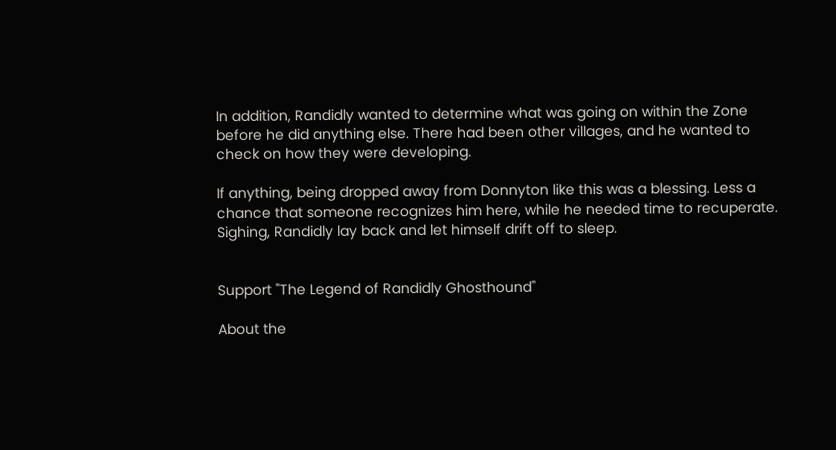In addition, Randidly wanted to determine what was going on within the Zone before he did anything else. There had been other villages, and he wanted to check on how they were developing.

If anything, being dropped away from Donnyton like this was a blessing. Less a chance that someone recognizes him here, while he needed time to recuperate. Sighing, Randidly lay back and let himself drift off to sleep.


Support "The Legend of Randidly Ghosthound"

About the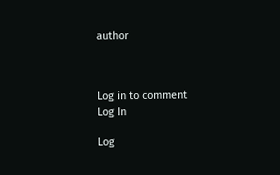author



Log in to comment
Log In

Log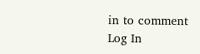in to comment
Log In